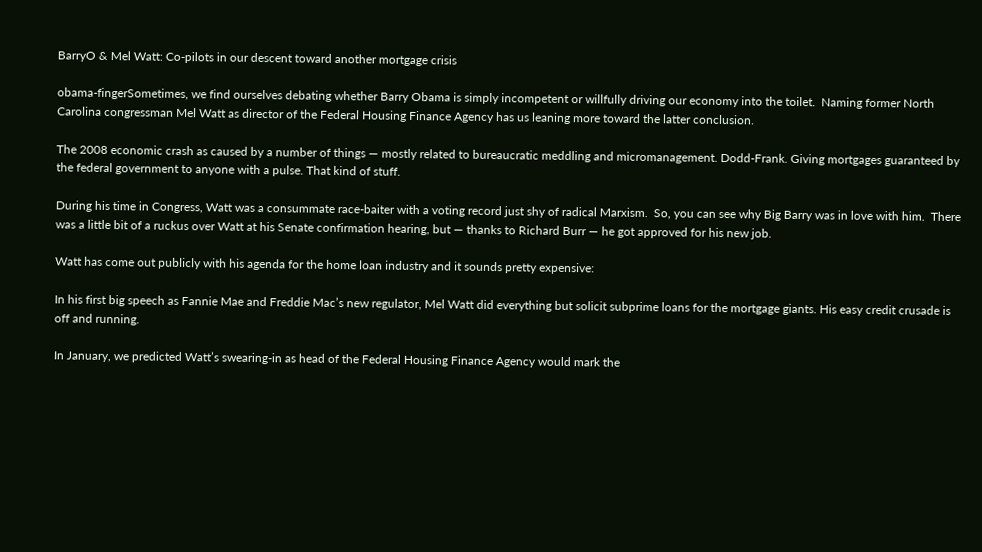BarryO & Mel Watt: Co-pilots in our descent toward another mortgage crisis

obama-fingerSometimes, we find ourselves debating whether Barry Obama is simply incompetent or willfully driving our economy into the toilet.  Naming former North Carolina congressman Mel Watt as director of the Federal Housing Finance Agency has us leaning more toward the latter conclusion.

The 2008 economic crash as caused by a number of things — mostly related to bureaucratic meddling and micromanagement. Dodd-Frank. Giving mortgages guaranteed by the federal government to anyone with a pulse. That kind of stuff.

During his time in Congress, Watt was a consummate race-baiter with a voting record just shy of radical Marxism.  So, you can see why Big Barry was in love with him.  There was a little bit of a ruckus over Watt at his Senate confirmation hearing, but — thanks to Richard Burr — he got approved for his new job.

Watt has come out publicly with his agenda for the home loan industry and it sounds pretty expensive:

In his first big speech as Fannie Mae and Freddie Mac’s new regulator, Mel Watt did everything but solicit subprime loans for the mortgage giants. His easy credit crusade is off and running.

In January, we predicted Watt’s swearing-in as head of the Federal Housing Finance Agency would mark the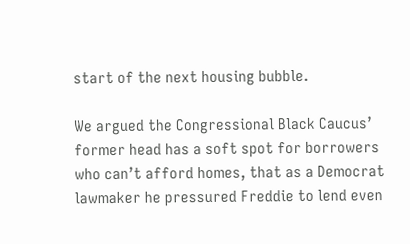start of the next housing bubble.

We argued the Congressional Black Caucus’ former head has a soft spot for borrowers who can’t afford homes, that as a Democrat lawmaker he pressured Freddie to lend even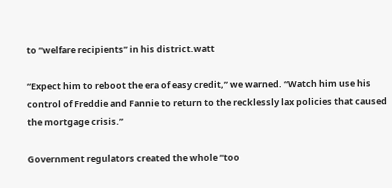to “welfare recipients” in his district.watt

“Expect him to reboot the era of easy credit,” we warned. “Watch him use his control of Freddie and Fannie to return to the recklessly lax policies that caused the mortgage crisis.”

Government regulators created the whole “too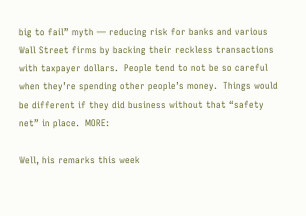big to fail” myth — reducing risk for banks and various Wall Street firms by backing their reckless transactions with taxpayer dollars.  People tend to not be so careful when they’re spending other people’s money.  Things would be different if they did business without that “safety net” in place.  MORE:

Well, his remarks this week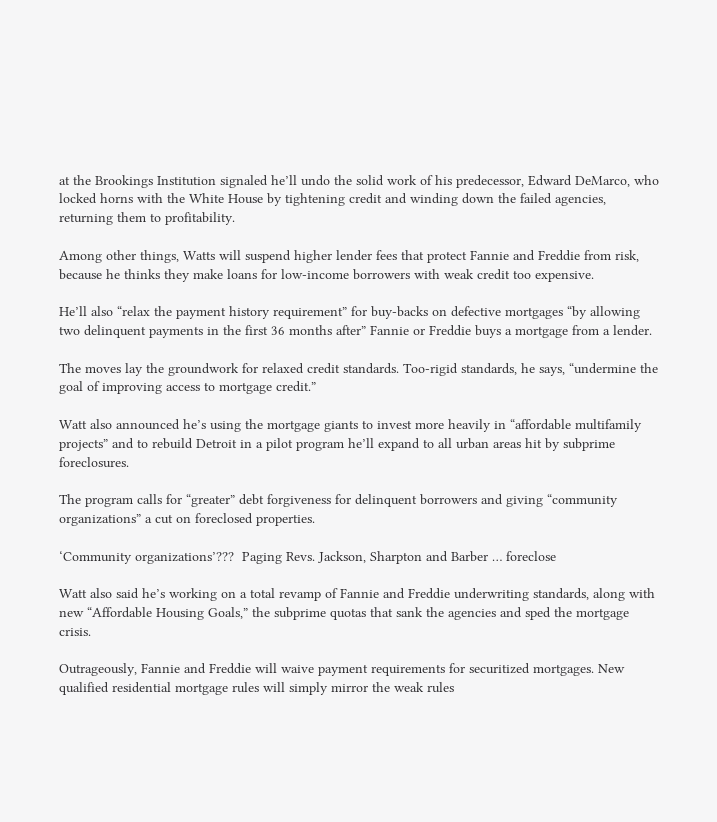at the Brookings Institution signaled he’ll undo the solid work of his predecessor, Edward DeMarco, who locked horns with the White House by tightening credit and winding down the failed agencies, returning them to profitability.

Among other things, Watts will suspend higher lender fees that protect Fannie and Freddie from risk, because he thinks they make loans for low-income borrowers with weak credit too expensive.

He’ll also “relax the payment history requirement” for buy-backs on defective mortgages “by allowing two delinquent payments in the first 36 months after” Fannie or Freddie buys a mortgage from a lender.

The moves lay the groundwork for relaxed credit standards. Too-rigid standards, he says, “undermine the goal of improving access to mortgage credit.”

Watt also announced he’s using the mortgage giants to invest more heavily in “affordable multifamily projects” and to rebuild Detroit in a pilot program he’ll expand to all urban areas hit by subprime foreclosures.

The program calls for “greater” debt forgiveness for delinquent borrowers and giving “community organizations” a cut on foreclosed properties.

‘Community organizations’???  Paging Revs. Jackson, Sharpton and Barber … foreclose

Watt also said he’s working on a total revamp of Fannie and Freddie underwriting standards, along with new “Affordable Housing Goals,” the subprime quotas that sank the agencies and sped the mortgage crisis.

Outrageously, Fannie and Freddie will waive payment requirements for securitized mortgages. New qualified residential mortgage rules will simply mirror the weak rules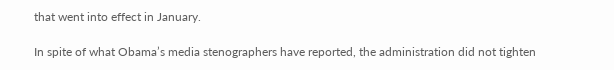that went into effect in January.

In spite of what Obama’s media stenographers have reported, the administration did not tighten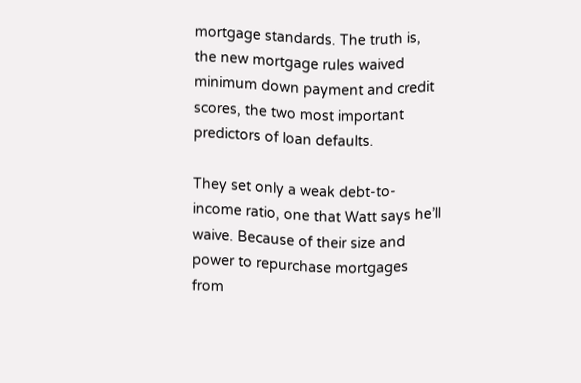mortgage standards. The truth is, the new mortgage rules waived minimum down payment and credit scores, the two most important predictors of loan defaults.

They set only a weak debt-to-income ratio, one that Watt says he’ll waive. Because of their size and power to repurchase mortgages from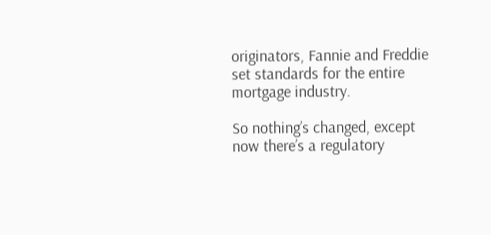originators, Fannie and Freddie set standards for the entire mortgage industry.

So nothing’s changed, except now there’s a regulatory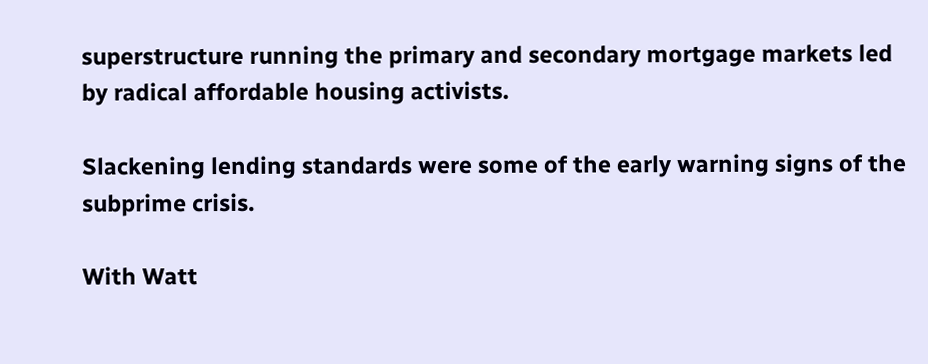superstructure running the primary and secondary mortgage markets led by radical affordable housing activists.

Slackening lending standards were some of the early warning signs of the subprime crisis.

With Watt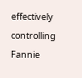effectively controlling Fannie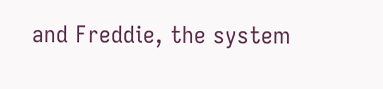and Freddie, the system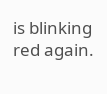is blinking red again.